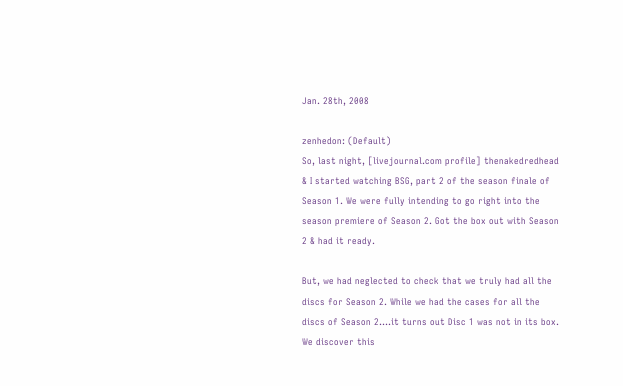Jan. 28th, 2008

zenhedon: (Default)
So, last night, [livejournal.com profile] thenakedredhead & I started watching BSG, part 2 of the season finale of Season 1. We were fully intending to go right into the season premiere of Season 2. Got the box out with Season 2 & had it ready.

But, we had neglected to check that we truly had all the discs for Season 2. While we had the cases for all the discs of Season 2....it turns out Disc 1 was not in its box. We discover this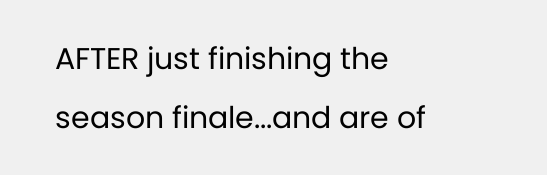AFTER just finishing the season finale...and are of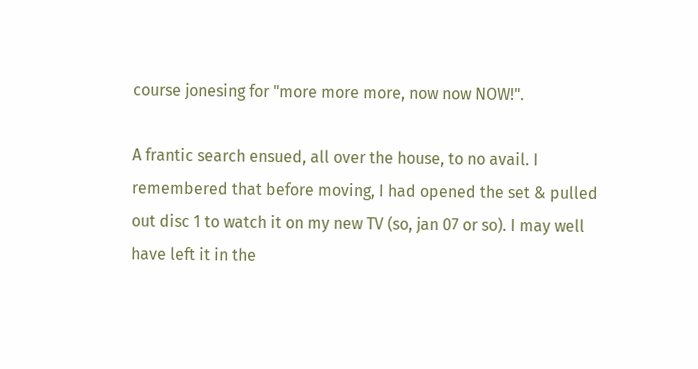course jonesing for "more more more, now now NOW!".

A frantic search ensued, all over the house, to no avail. I remembered that before moving, I had opened the set & pulled out disc 1 to watch it on my new TV (so, jan 07 or so). I may well have left it in the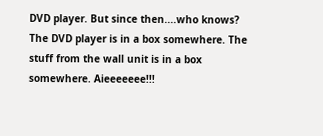DVD player. But since then....who knows? The DVD player is in a box somewhere. The stuff from the wall unit is in a box somewhere. Aieeeeeee!!!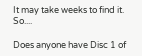It may take weeks to find it. So....

Does anyone have Disc 1 of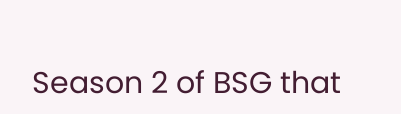Season 2 of BSG that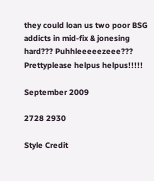they could loan us two poor BSG addicts in mid-fix & jonesing hard??? Puhhleeeeezeee??? Prettyplease helpus helpus!!!!!

September 2009

2728 2930

Style Credit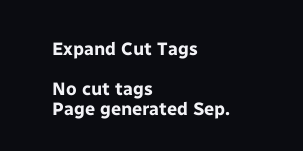Expand Cut Tags

No cut tags
Page generated Sep.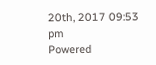20th, 2017 09:53 pm
Powered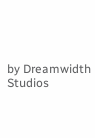by Dreamwidth Studios